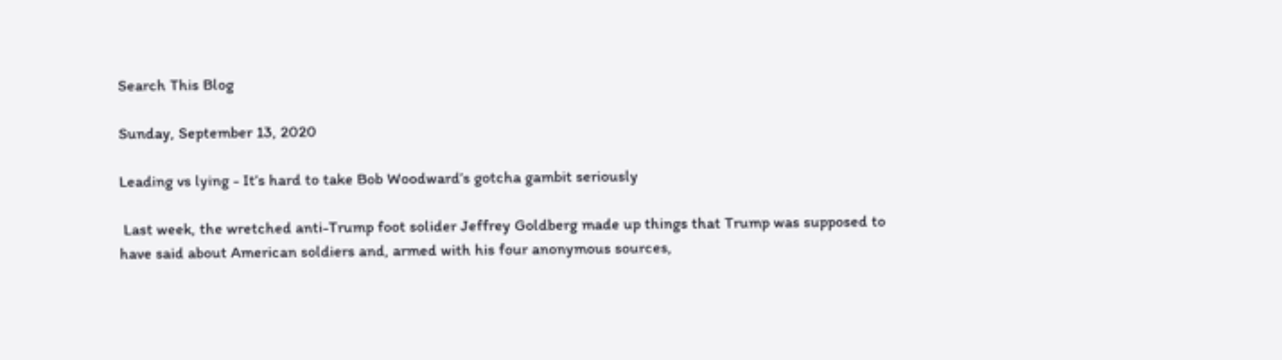Search This Blog

Sunday, September 13, 2020

Leading vs lying - It’s hard to take Bob Woodward’s gotcha gambit seriously

 Last week, the wretched anti-Trump foot solider Jeffrey Goldberg made up things that Trump was supposed to have said about American soldiers and, armed with his four anonymous sources,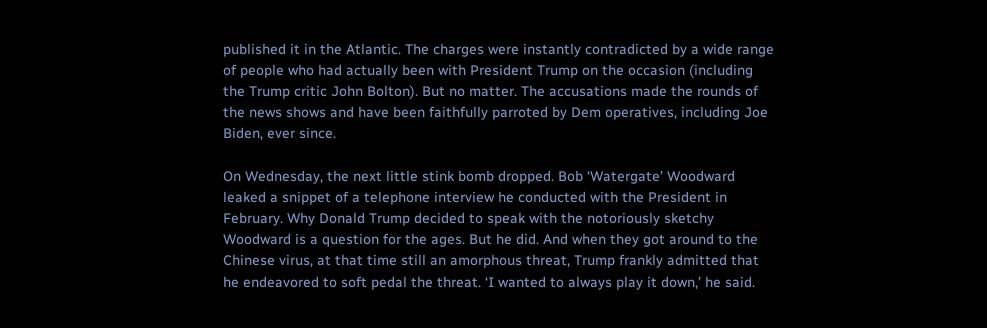published it in the Atlantic. The charges were instantly contradicted by a wide range of people who had actually been with President Trump on the occasion (including the Trump critic John Bolton). But no matter. The accusations made the rounds of the news shows and have been faithfully parroted by Dem operatives, including Joe Biden, ever since.

On Wednesday, the next little stink bomb dropped. Bob ‘Watergate’ Woodward leaked a snippet of a telephone interview he conducted with the President in February. Why Donald Trump decided to speak with the notoriously sketchy Woodward is a question for the ages. But he did. And when they got around to the Chinese virus, at that time still an amorphous threat, Trump frankly admitted that he endeavored to soft pedal the threat. ‘I wanted to always play it down,’ he said.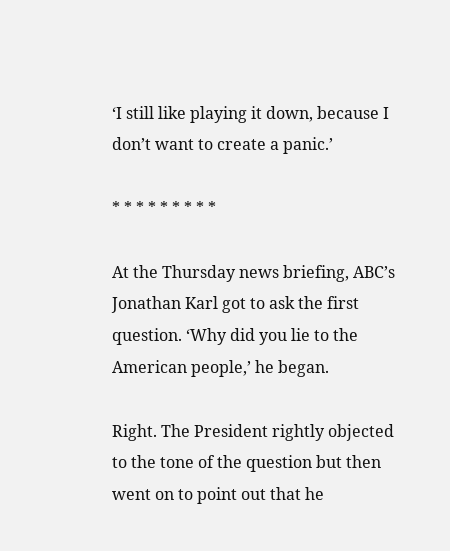‘I still like playing it down, because I don’t want to create a panic.’

* * * * * * * * *

At the Thursday news briefing, ABC’s Jonathan Karl got to ask the first question. ‘Why did you lie to the American people,’ he began.

Right. The President rightly objected to the tone of the question but then went on to point out that he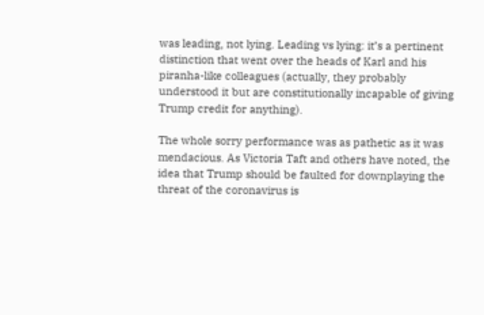was leading, not lying. Leading vs lying: it’s a pertinent distinction that went over the heads of Karl and his piranha-like colleagues (actually, they probably understood it but are constitutionally incapable of giving Trump credit for anything).

The whole sorry performance was as pathetic as it was mendacious. As Victoria Taft and others have noted, the idea that Trump should be faulted for downplaying the threat of the coronavirus is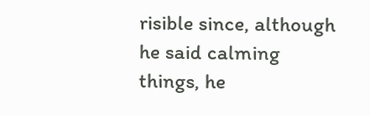risible since, although he said calming things, he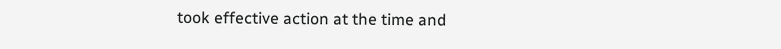took effective action at the time and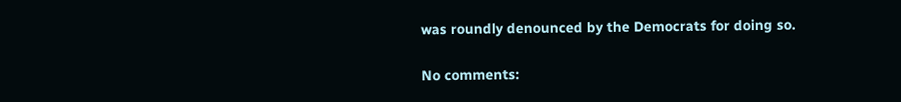was roundly denounced by the Democrats for doing so.

No comments: